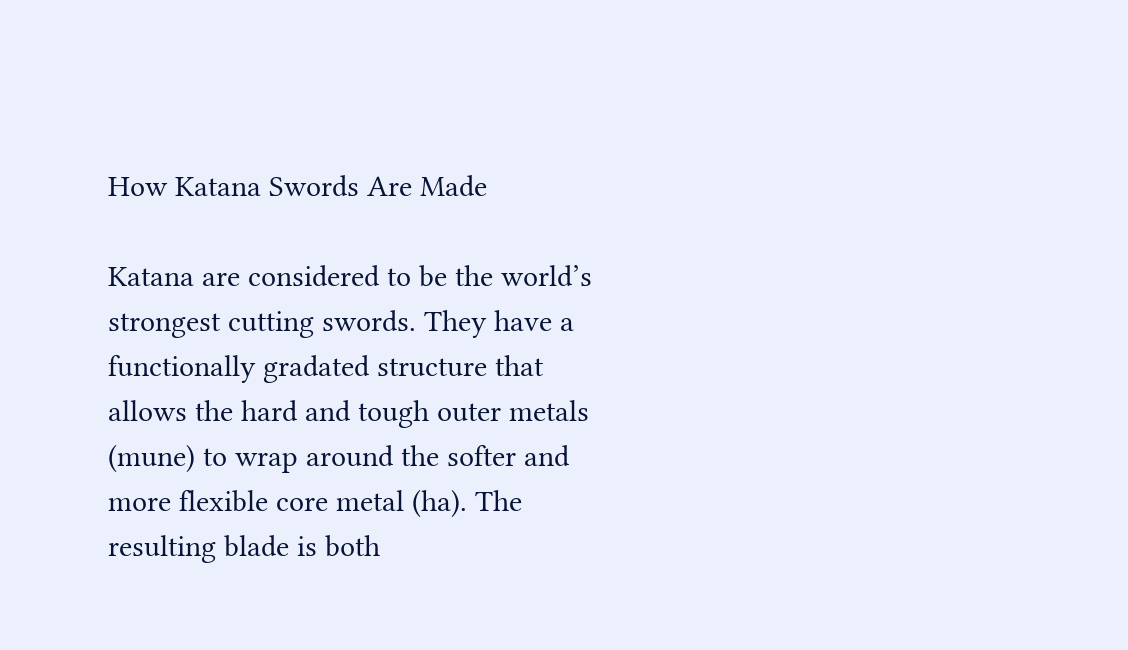How Katana Swords Are Made

Katana are considered to be the world’s strongest cutting swords. They have a functionally gradated structure that allows the hard and tough outer metals (mune) to wrap around the softer and more flexible core metal (ha). The resulting blade is both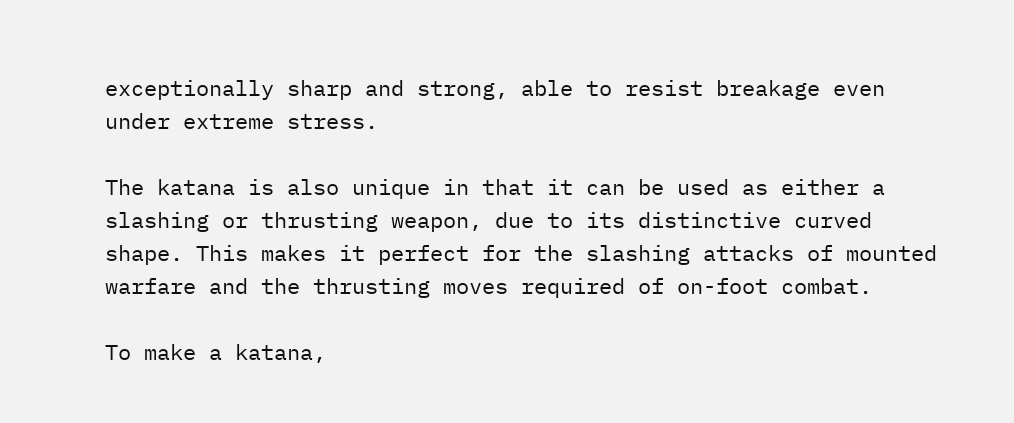exceptionally sharp and strong, able to resist breakage even under extreme stress.

The katana is also unique in that it can be used as either a slashing or thrusting weapon, due to its distinctive curved shape. This makes it perfect for the slashing attacks of mounted warfare and the thrusting moves required of on-foot combat.

To make a katana,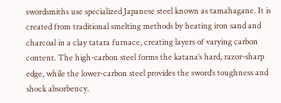swordsmiths use specialized Japanese steel known as tamahagane. It is created from traditional smelting methods by heating iron sand and charcoal in a clay tatara furnace, creating layers of varying carbon content. The high-carbon steel forms the katana’s hard, razor-sharp edge, while the lower-carbon steel provides the sword’s toughness and shock absorbency.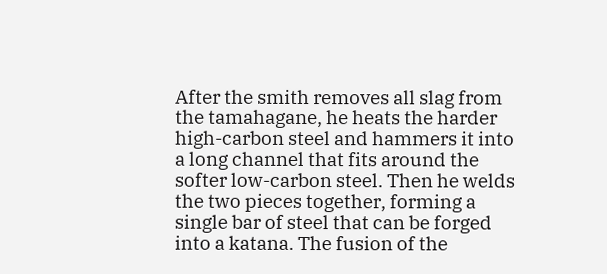After the smith removes all slag from the tamahagane, he heats the harder high-carbon steel and hammers it into a long channel that fits around the softer low-carbon steel. Then he welds the two pieces together, forming a single bar of steel that can be forged into a katana. The fusion of the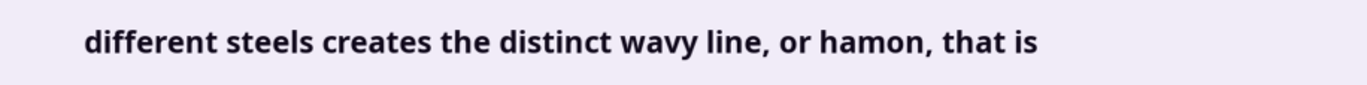different steels creates the distinct wavy line, or hamon, that is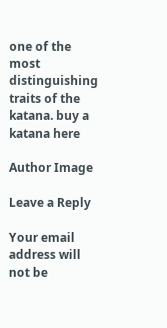one of the most distinguishing traits of the katana. buy a katana here

Author Image

Leave a Reply

Your email address will not be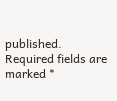published. Required fields are marked *